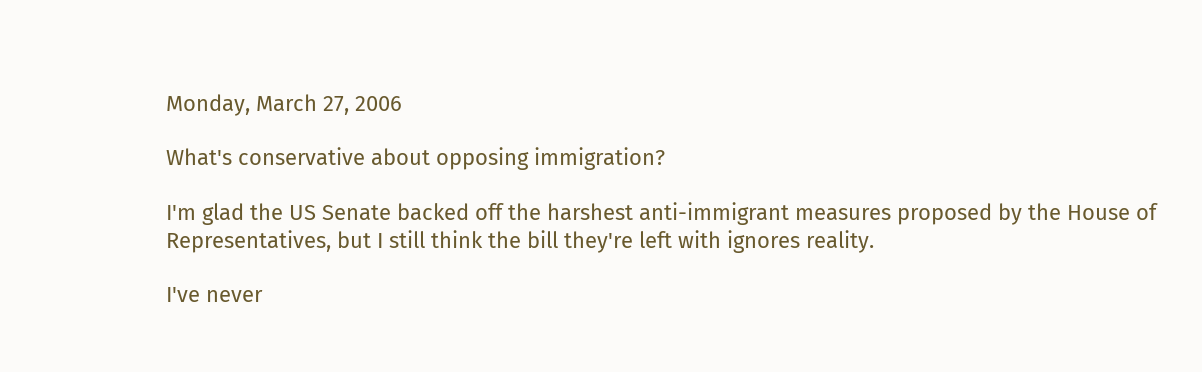Monday, March 27, 2006

What's conservative about opposing immigration?

I'm glad the US Senate backed off the harshest anti-immigrant measures proposed by the House of Representatives, but I still think the bill they're left with ignores reality.

I've never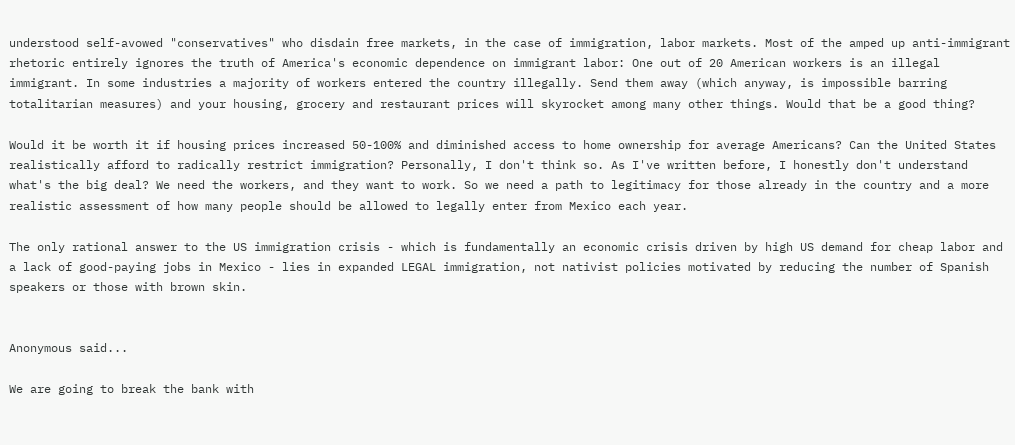understood self-avowed "conservatives" who disdain free markets, in the case of immigration, labor markets. Most of the amped up anti-immigrant rhetoric entirely ignores the truth of America's economic dependence on immigrant labor: One out of 20 American workers is an illegal immigrant. In some industries a majority of workers entered the country illegally. Send them away (which anyway, is impossible barring totalitarian measures) and your housing, grocery and restaurant prices will skyrocket among many other things. Would that be a good thing?

Would it be worth it if housing prices increased 50-100% and diminished access to home ownership for average Americans? Can the United States
realistically afford to radically restrict immigration? Personally, I don't think so. As I've written before, I honestly don't understand what's the big deal? We need the workers, and they want to work. So we need a path to legitimacy for those already in the country and a more realistic assessment of how many people should be allowed to legally enter from Mexico each year.

The only rational answer to the US immigration crisis - which is fundamentally an economic crisis driven by high US demand for cheap labor and a lack of good-paying jobs in Mexico - lies in expanded LEGAL immigration, not nativist policies motivated by reducing the number of Spanish speakers or those with brown skin.


Anonymous said...

We are going to break the bank with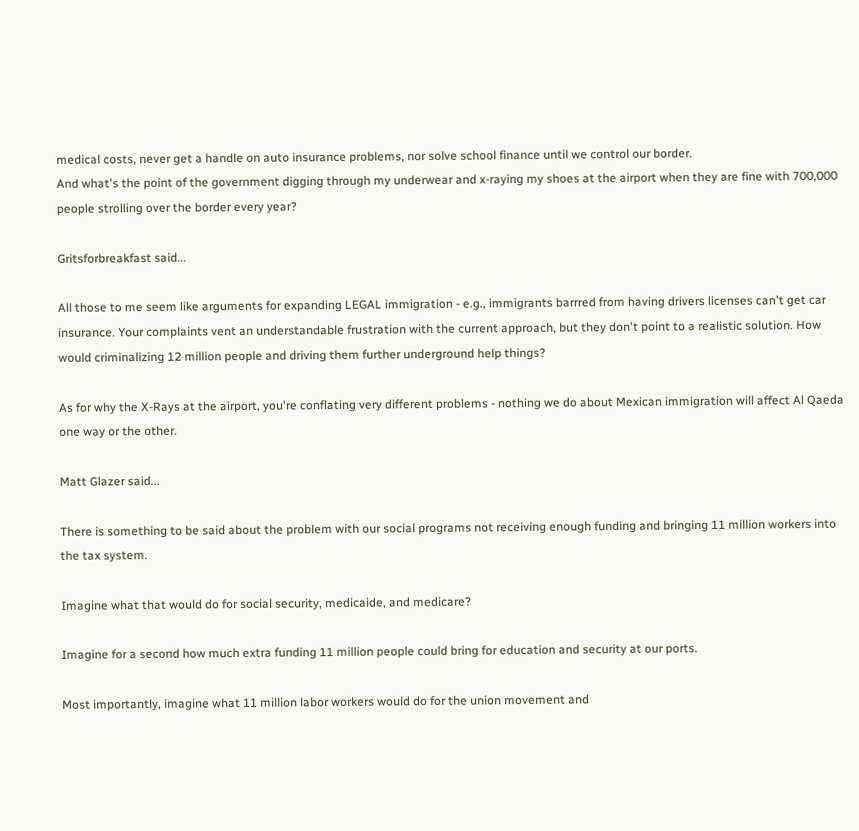medical costs, never get a handle on auto insurance problems, nor solve school finance until we control our border.
And what's the point of the government digging through my underwear and x-raying my shoes at the airport when they are fine with 700,000 people strolling over the border every year?

Gritsforbreakfast said...

All those to me seem like arguments for expanding LEGAL immigration - e.g., immigrants barrred from having drivers licenses can't get car insurance. Your complaints vent an understandable frustration with the current approach, but they don't point to a realistic solution. How would criminalizing 12 million people and driving them further underground help things?

As for why the X-Rays at the airport, you're conflating very different problems - nothing we do about Mexican immigration will affect Al Qaeda one way or the other.

Matt Glazer said...

There is something to be said about the problem with our social programs not receiving enough funding and bringing 11 million workers into the tax system.

Imagine what that would do for social security, medicaide, and medicare?

Imagine for a second how much extra funding 11 million people could bring for education and security at our ports.

Most importantly, imagine what 11 million labor workers would do for the union movement and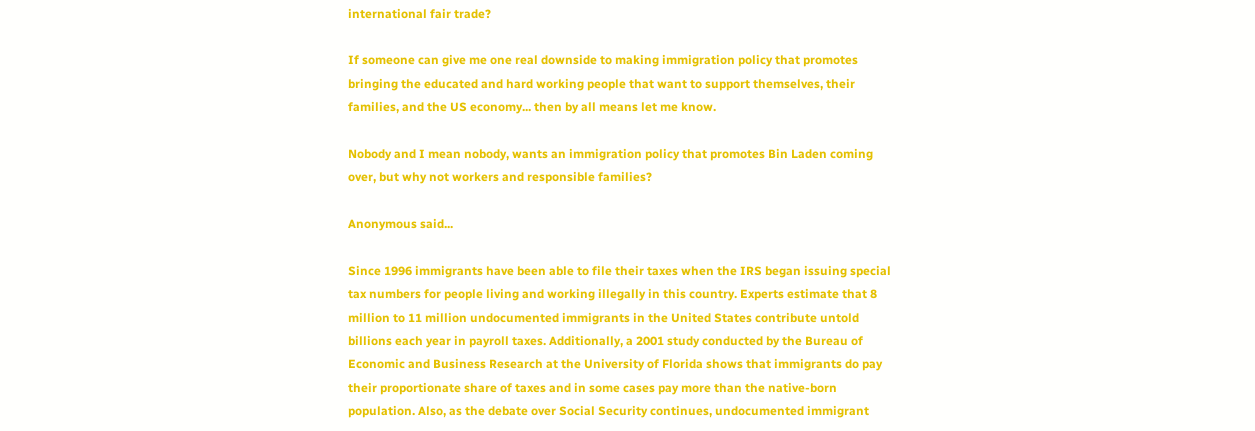international fair trade?

If someone can give me one real downside to making immigration policy that promotes bringing the educated and hard working people that want to support themselves, their families, and the US economy... then by all means let me know.

Nobody and I mean nobody, wants an immigration policy that promotes Bin Laden coming over, but why not workers and responsible families?

Anonymous said...

Since 1996 immigrants have been able to file their taxes when the IRS began issuing special tax numbers for people living and working illegally in this country. Experts estimate that 8 million to 11 million undocumented immigrants in the United States contribute untold billions each year in payroll taxes. Additionally, a 2001 study conducted by the Bureau of Economic and Business Research at the University of Florida shows that immigrants do pay their proportionate share of taxes and in some cases pay more than the native-born population. Also, as the debate over Social Security continues, undocumented immigrant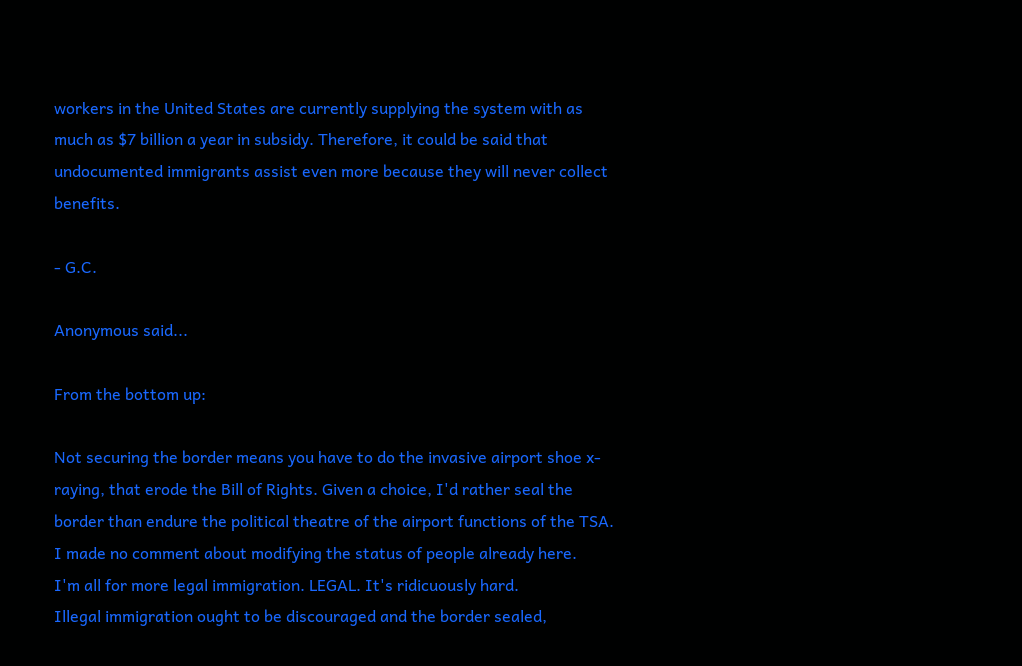workers in the United States are currently supplying the system with as much as $7 billion a year in subsidy. Therefore, it could be said that undocumented immigrants assist even more because they will never collect benefits.

- G.C.

Anonymous said...

From the bottom up:

Not securing the border means you have to do the invasive airport shoe x-raying, that erode the Bill of Rights. Given a choice, I'd rather seal the border than endure the political theatre of the airport functions of the TSA.
I made no comment about modifying the status of people already here.
I'm all for more legal immigration. LEGAL. It's ridicuously hard.
Illegal immigration ought to be discouraged and the border sealed,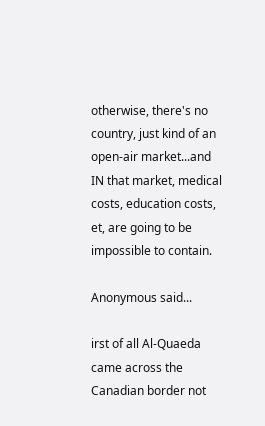otherwise, there's no country, just kind of an open-air market...and IN that market, medical costs, education costs, et, are going to be impossible to contain.

Anonymous said...

irst of all Al-Quaeda came across the Canadian border not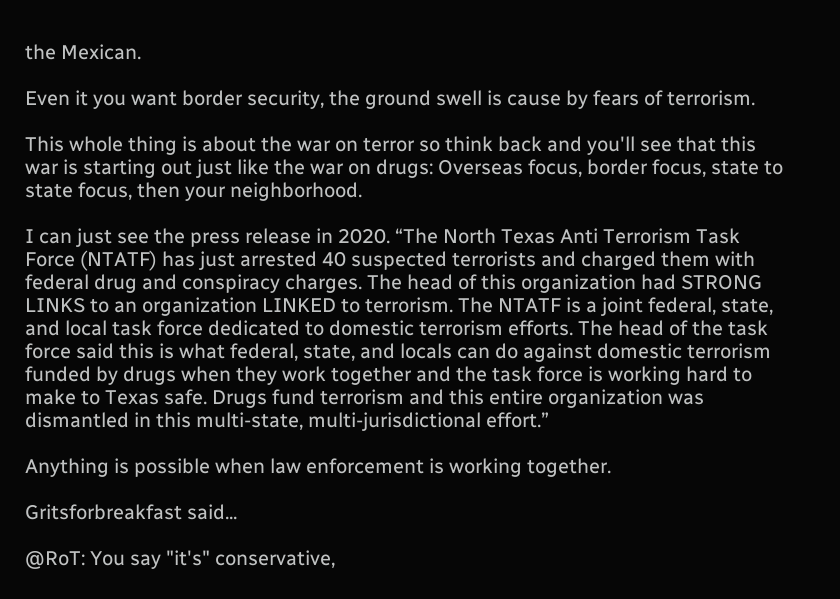the Mexican.

Even it you want border security, the ground swell is cause by fears of terrorism.

This whole thing is about the war on terror so think back and you'll see that this war is starting out just like the war on drugs: Overseas focus, border focus, state to state focus, then your neighborhood.

I can just see the press release in 2020. “The North Texas Anti Terrorism Task Force (NTATF) has just arrested 40 suspected terrorists and charged them with federal drug and conspiracy charges. The head of this organization had STRONG LINKS to an organization LINKED to terrorism. The NTATF is a joint federal, state, and local task force dedicated to domestic terrorism efforts. The head of the task force said this is what federal, state, and locals can do against domestic terrorism funded by drugs when they work together and the task force is working hard to make to Texas safe. Drugs fund terrorism and this entire organization was dismantled in this multi-state, multi-jurisdictional effort.”

Anything is possible when law enforcement is working together.

Gritsforbreakfast said...

@RoT: You say "it's" conservative,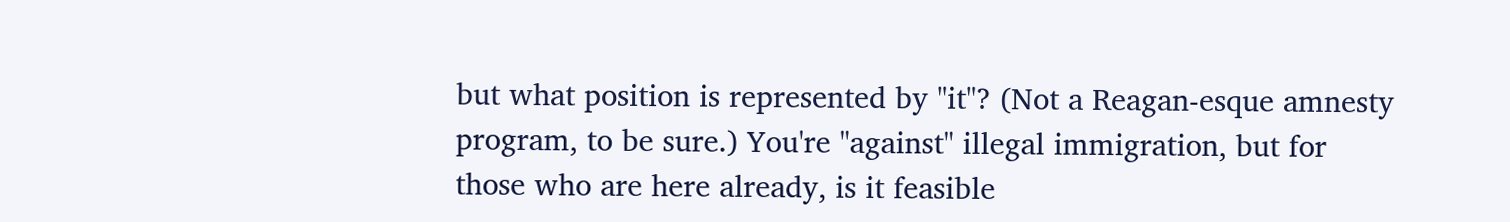but what position is represented by "it"? (Not a Reagan-esque amnesty program, to be sure.) You're "against" illegal immigration, but for those who are here already, is it feasible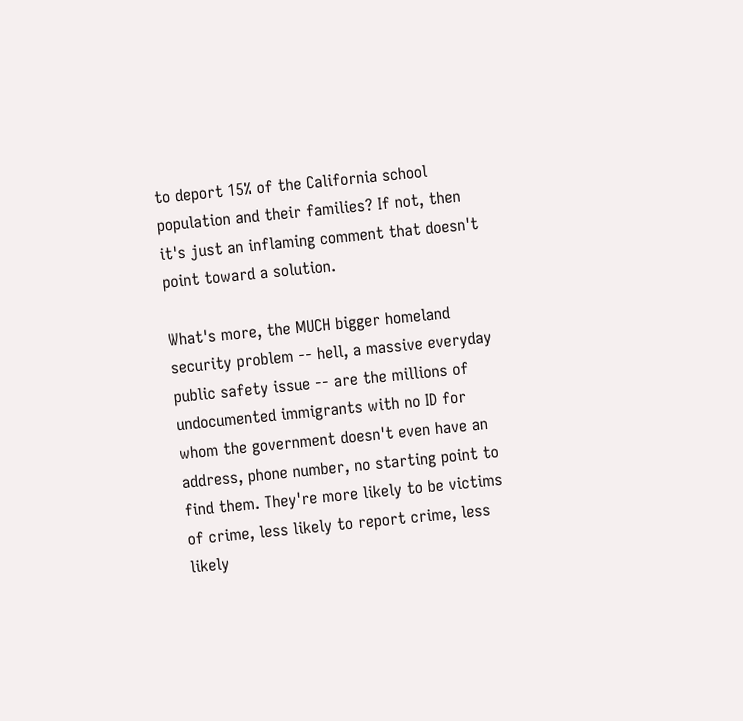to deport 15% of the California school population and their families? If not, then it's just an inflaming comment that doesn't point toward a solution.

What's more, the MUCH bigger homeland security problem -- hell, a massive everyday public safety issue -- are the millions of undocumented immigrants with no ID for whom the government doesn't even have an address, phone number, no starting point to find them. They're more likely to be victims of crime, less likely to report crime, less likely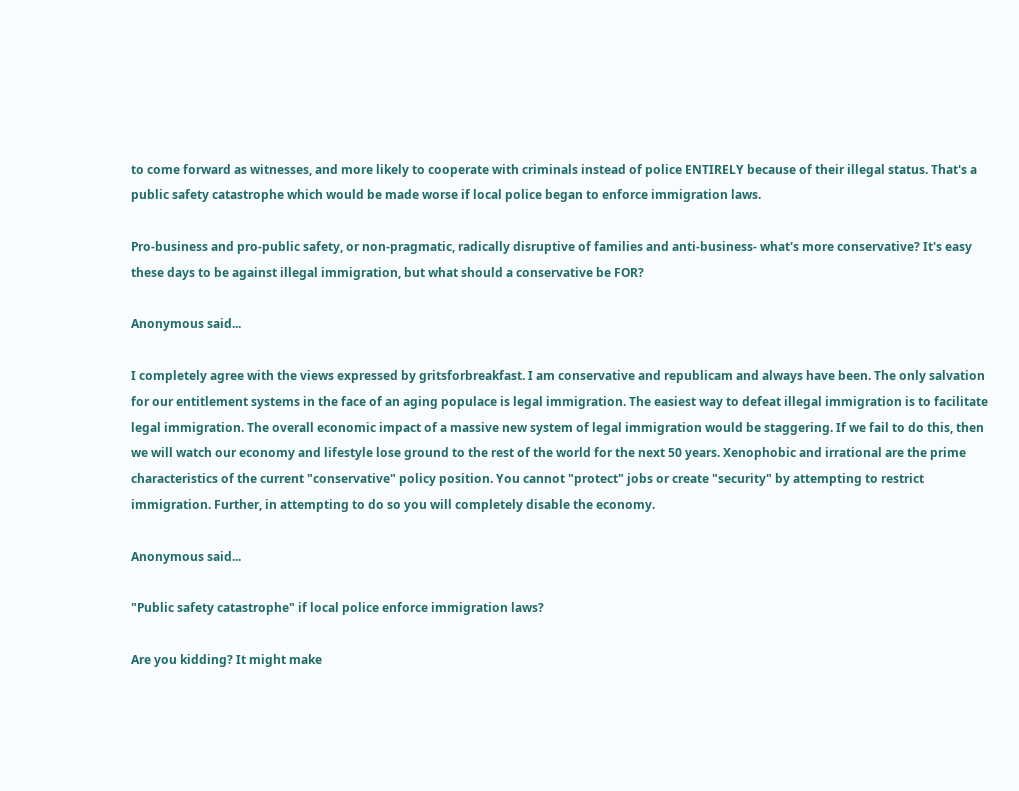to come forward as witnesses, and more likely to cooperate with criminals instead of police ENTIRELY because of their illegal status. That's a public safety catastrophe which would be made worse if local police began to enforce immigration laws.

Pro-business and pro-public safety, or non-pragmatic, radically disruptive of families and anti-business- what's more conservative? It's easy these days to be against illegal immigration, but what should a conservative be FOR?

Anonymous said...

I completely agree with the views expressed by gritsforbreakfast. I am conservative and republicam and always have been. The only salvation for our entitlement systems in the face of an aging populace is legal immigration. The easiest way to defeat illegal immigration is to facilitate legal immigration. The overall economic impact of a massive new system of legal immigration would be staggering. If we fail to do this, then we will watch our economy and lifestyle lose ground to the rest of the world for the next 50 years. Xenophobic and irrational are the prime characteristics of the current "conservative" policy position. You cannot "protect" jobs or create "security" by attempting to restrict immigration. Further, in attempting to do so you will completely disable the economy.

Anonymous said...

"Public safety catastrophe" if local police enforce immigration laws?

Are you kidding? It might make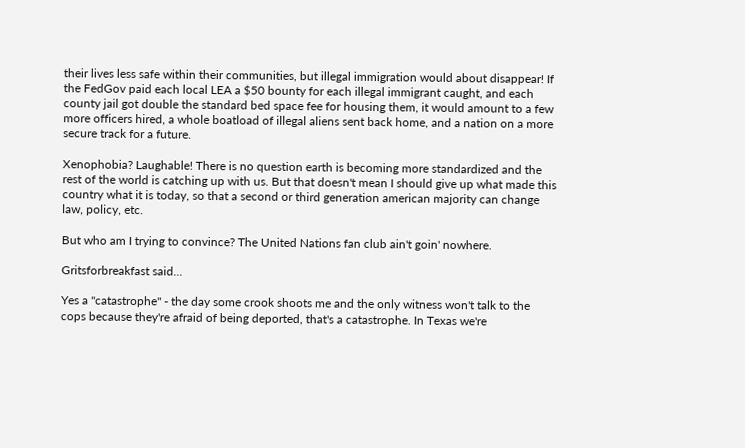their lives less safe within their communities, but illegal immigration would about disappear! If the FedGov paid each local LEA a $50 bounty for each illegal immigrant caught, and each county jail got double the standard bed space fee for housing them, it would amount to a few more officers hired, a whole boatload of illegal aliens sent back home, and a nation on a more secure track for a future.

Xenophobia? Laughable! There is no question earth is becoming more standardized and the rest of the world is catching up with us. But that doesn't mean I should give up what made this country what it is today, so that a second or third generation american majority can change law, policy, etc.

But who am I trying to convince? The United Nations fan club ain't goin' nowhere.

Gritsforbreakfast said...

Yes a "catastrophe" - the day some crook shoots me and the only witness won't talk to the cops because they're afraid of being deported, that's a catastrophe. In Texas we're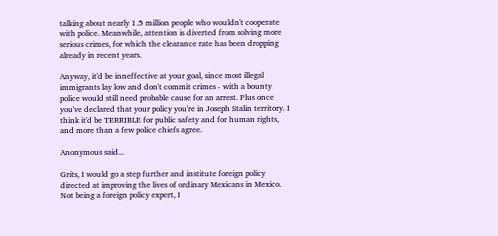talking about nearly 1.5 million people who wouldn't cooperate with police. Meanwhile, attention is diverted from solving more serious crimes, for which the clearance rate has been dropping already in recent years.

Anyway, it'd be inneffective at your goal, since most illegal immigrants lay low and don't commit crimes - with a bounty police would still need probable cause for an arrest. Plus once you've declared that your policy you're in Joseph Stalin territory. I think it'd be TERRIBLE for public safety and for human rights, and more than a few police chiefs agree.

Anonymous said...

Grits, I would go a step further and institute foreign policy directed at improving the lives of ordinary Mexicans in Mexico. Not being a foreign policy expert, I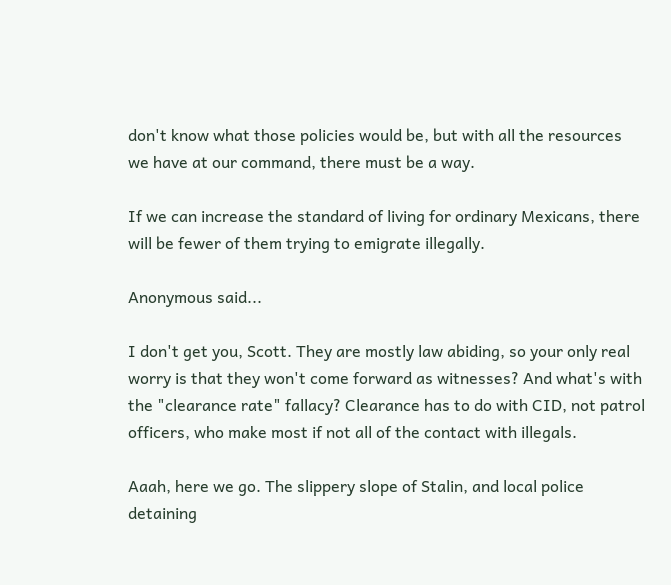don't know what those policies would be, but with all the resources we have at our command, there must be a way.

If we can increase the standard of living for ordinary Mexicans, there will be fewer of them trying to emigrate illegally.

Anonymous said...

I don't get you, Scott. They are mostly law abiding, so your only real worry is that they won't come forward as witnesses? And what's with the "clearance rate" fallacy? Clearance has to do with CID, not patrol officers, who make most if not all of the contact with illegals.

Aaah, here we go. The slippery slope of Stalin, and local police detaining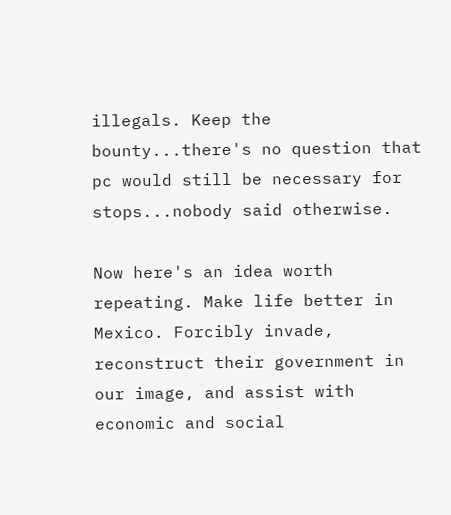illegals. Keep the bounty...there's no question that pc would still be necessary for stops...nobody said otherwise.

Now here's an idea worth repeating. Make life better in Mexico. Forcibly invade, reconstruct their government in our image, and assist with economic and social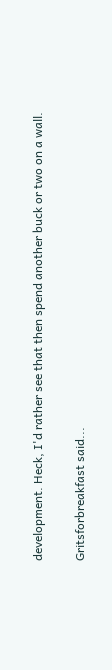development. Heck, I'd rather see that then spend another buck or two on a wall.

Gritsforbreakfast said...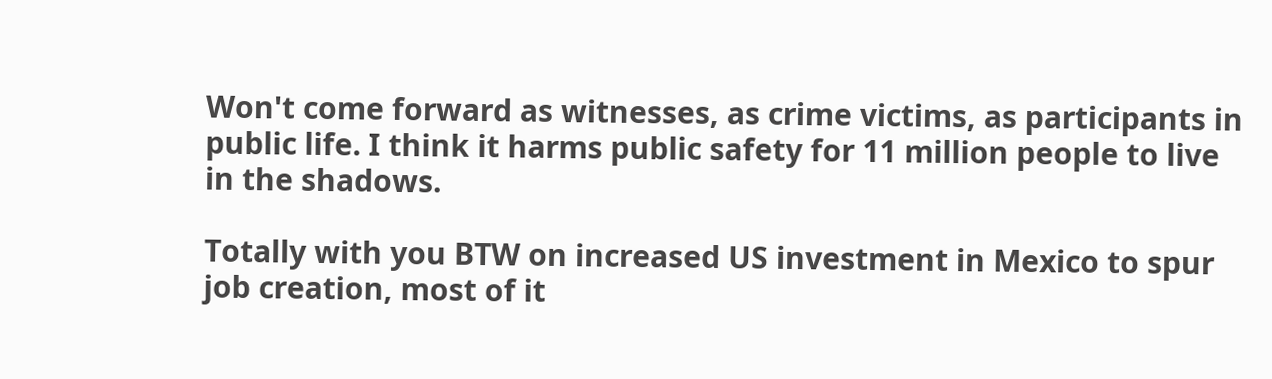Won't come forward as witnesses, as crime victims, as participants in public life. I think it harms public safety for 11 million people to live in the shadows.

Totally with you BTW on increased US investment in Mexico to spur job creation, most of it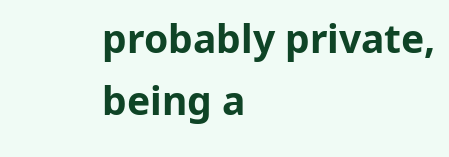probably private, being a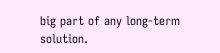big part of any long-term solution.